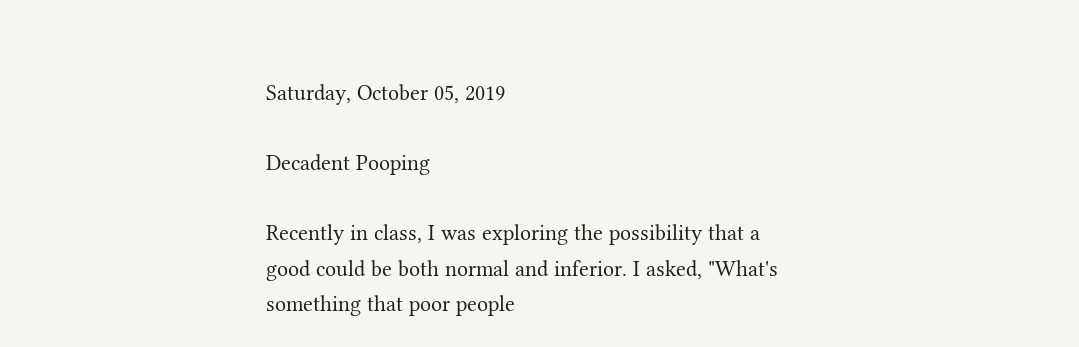Saturday, October 05, 2019

Decadent Pooping

Recently in class, I was exploring the possibility that a good could be both normal and inferior. I asked, "What's something that poor people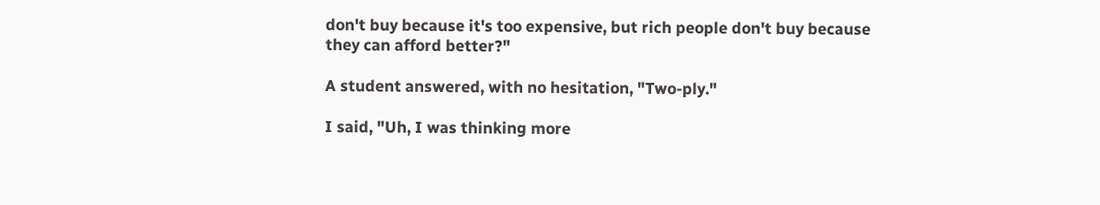don't buy because it's too expensive, but rich people don't buy because they can afford better?"

A student answered, with no hesitation, "Two-ply."

I said, "Uh, I was thinking more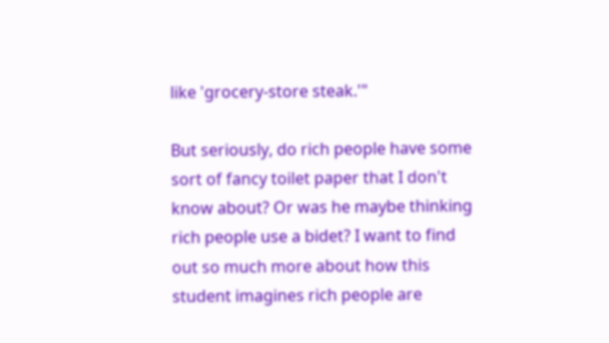like 'grocery-store steak.'"

But seriously, do rich people have some sort of fancy toilet paper that I don't know about? Or was he maybe thinking rich people use a bidet? I want to find out so much more about how this student imagines rich people are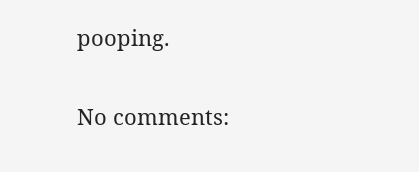pooping.

No comments: